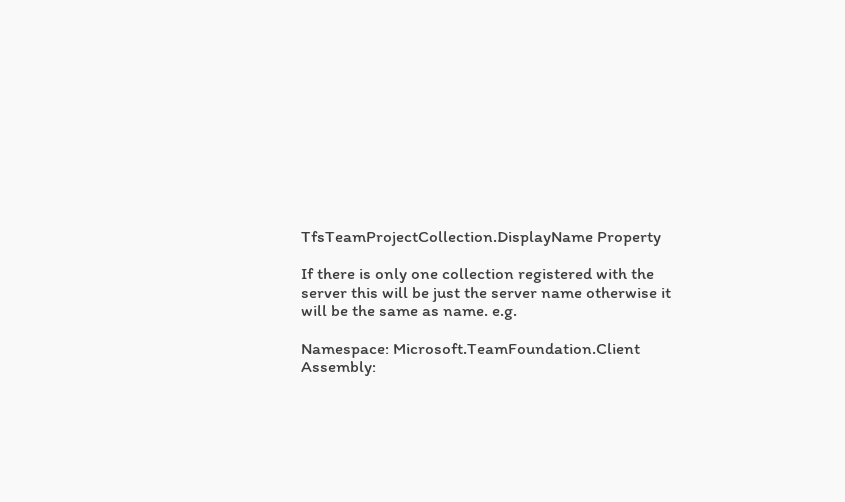TfsTeamProjectCollection.DisplayName Property

If there is only one collection registered with the server this will be just the server name otherwise it will be the same as name. e.g.

Namespace: Microsoft.TeamFoundation.Client
Assembly: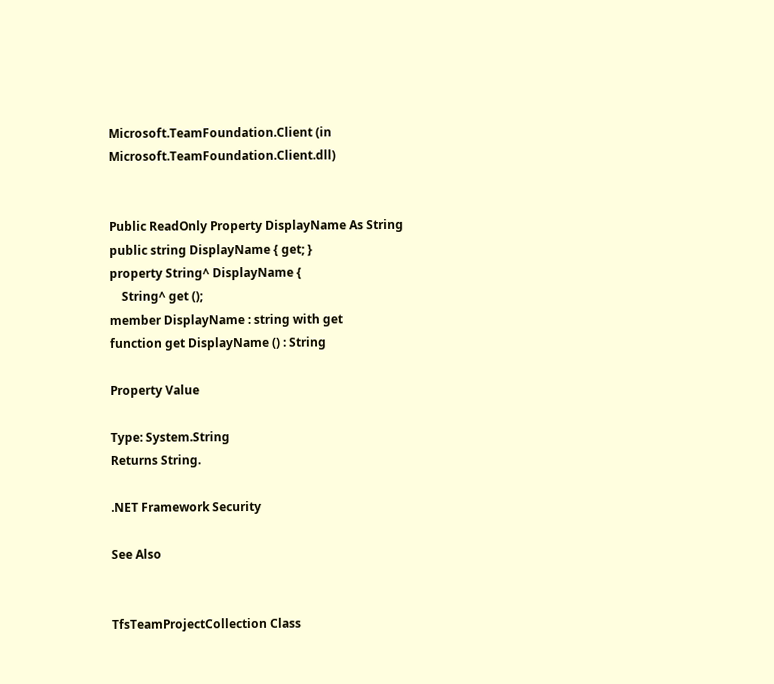Microsoft.TeamFoundation.Client (in Microsoft.TeamFoundation.Client.dll)


Public ReadOnly Property DisplayName As String
public string DisplayName { get; }
property String^ DisplayName {
    String^ get ();
member DisplayName : string with get
function get DisplayName () : String

Property Value

Type: System.String
Returns String.

.NET Framework Security

See Also


TfsTeamProjectCollection Class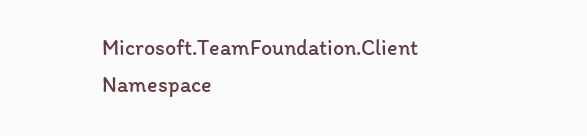Microsoft.TeamFoundation.Client Namespace